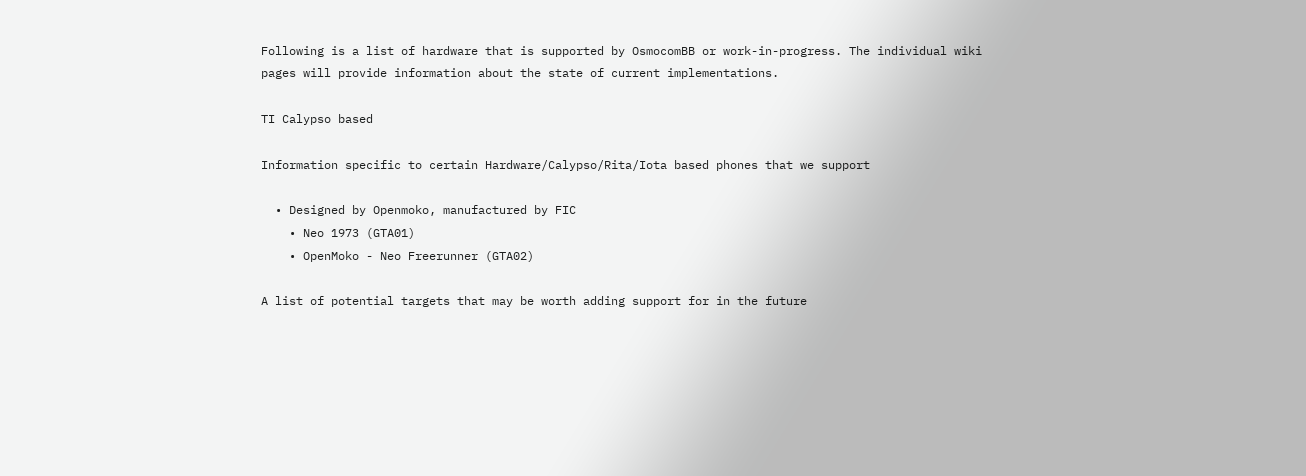Following is a list of hardware that is supported by OsmocomBB or work-in-progress. The individual wiki pages will provide information about the state of current implementations.

TI Calypso based

Information specific to certain Hardware/Calypso/Rita/Iota based phones that we support

  • Designed by Openmoko, manufactured by FIC
    • Neo 1973 (GTA01)
    • OpenMoko - Neo Freerunner (GTA02)

A list of potential targets that may be worth adding support for in the future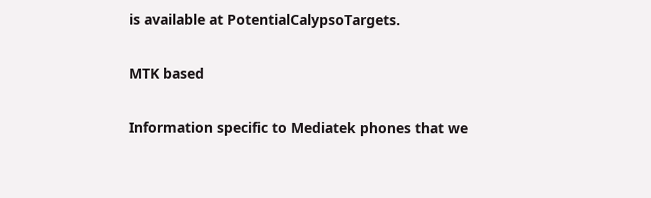is available at PotentialCalypsoTargets.

MTK based

Information specific to Mediatek phones that we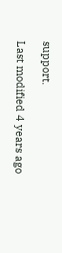support.

Last modified 4 years ago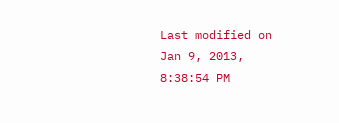Last modified on Jan 9, 2013, 8:38:54 PM